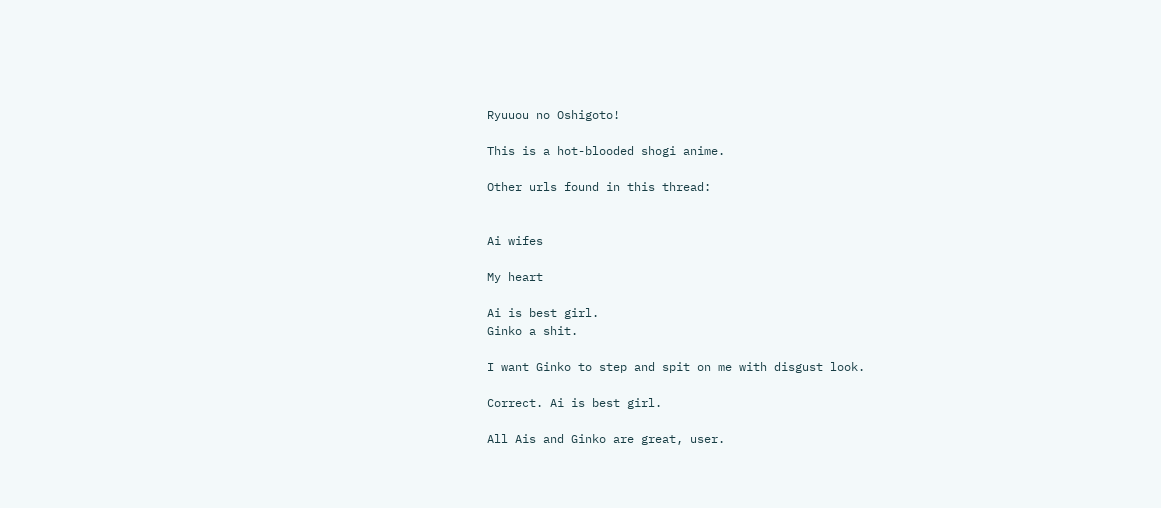Ryuuou no Oshigoto!

This is a hot-blooded shogi anime.

Other urls found in this thread:


Ai wifes

My heart

Ai is best girl.
Ginko a shit.

I want Ginko to step and spit on me with disgust look.

Correct. Ai is best girl.

All Ais and Ginko are great, user.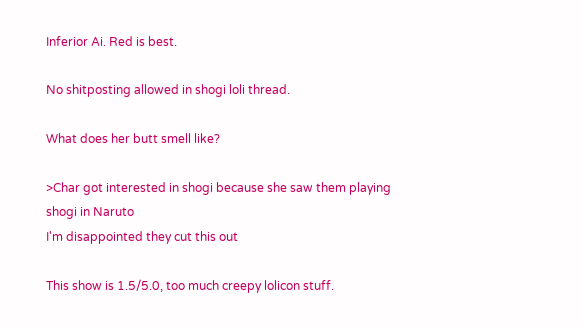Inferior Ai. Red is best.

No shitposting allowed in shogi loli thread.

What does her butt smell like?

>Char got interested in shogi because she saw them playing shogi in Naruto
I'm disappointed they cut this out

This show is 1.5/5.0, too much creepy lolicon stuff.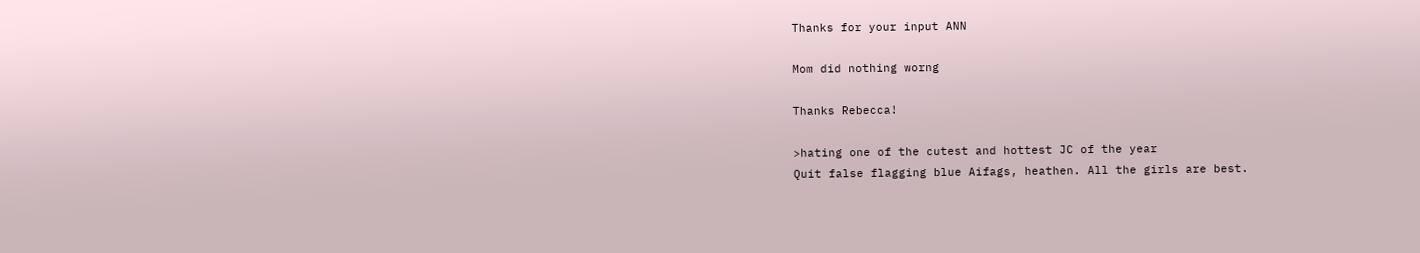Thanks for your input ANN

Mom did nothing worng

Thanks Rebecca!

>hating one of the cutest and hottest JC of the year
Quit false flagging blue Aifags, heathen. All the girls are best.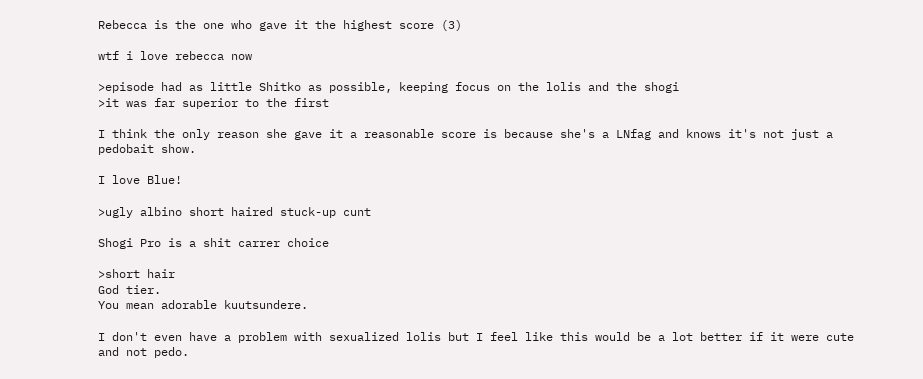Rebecca is the one who gave it the highest score (3)

wtf i love rebecca now

>episode had as little Shitko as possible, keeping focus on the lolis and the shogi
>it was far superior to the first

I think the only reason she gave it a reasonable score is because she's a LNfag and knows it's not just a pedobait show.

I love Blue!

>ugly albino short haired stuck-up cunt

Shogi Pro is a shit carrer choice

>short hair
God tier.
You mean adorable kuutsundere.

I don't even have a problem with sexualized lolis but I feel like this would be a lot better if it were cute and not pedo.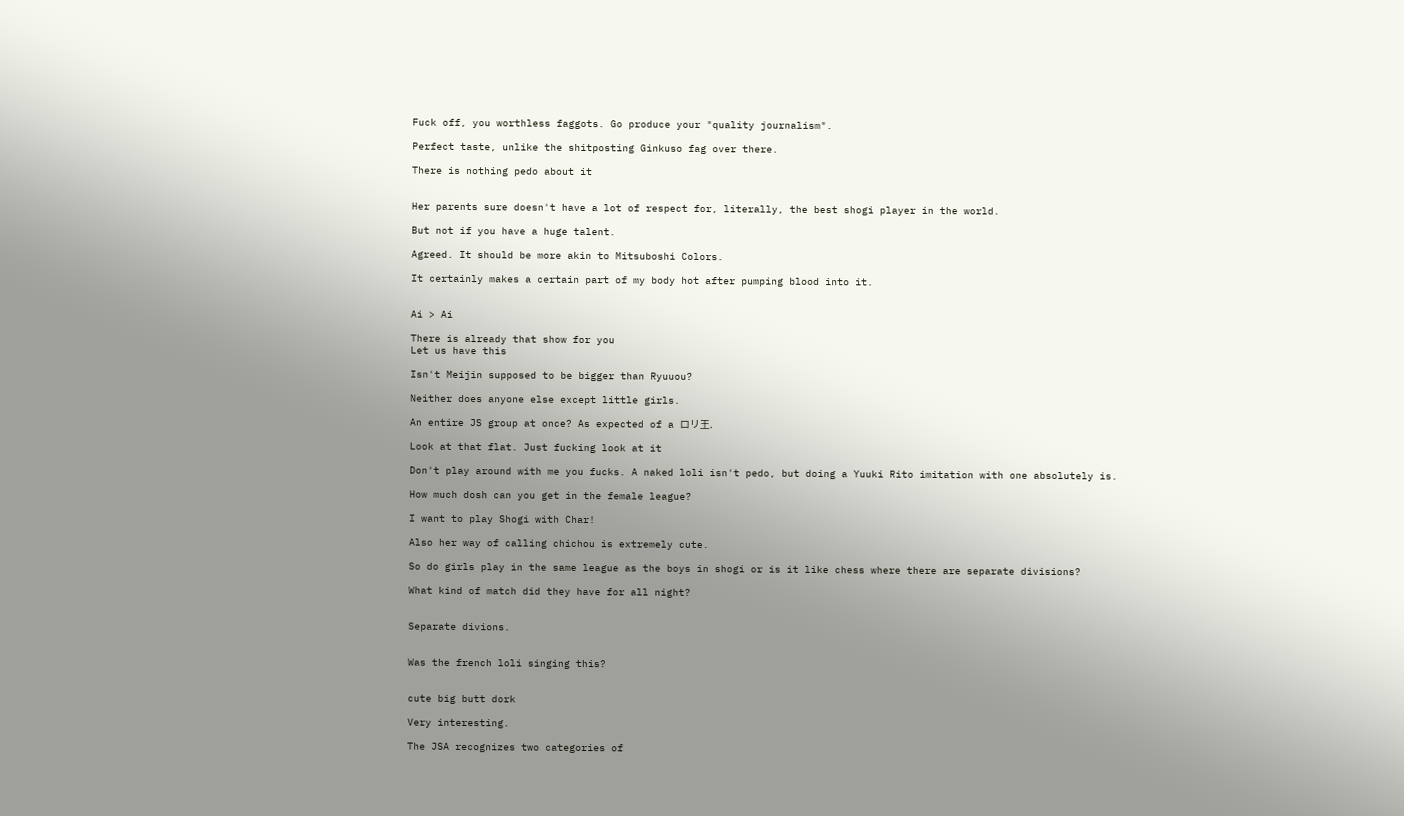Fuck off, you worthless faggots. Go produce your "quality journalism".

Perfect taste, unlike the shitposting Ginkuso fag over there.

There is nothing pedo about it


Her parents sure doesn't have a lot of respect for, literally, the best shogi player in the world.

But not if you have a huge talent.

Agreed. It should be more akin to Mitsuboshi Colors.

It certainly makes a certain part of my body hot after pumping blood into it.


Ai > Ai

There is already that show for you
Let us have this

Isn't Meijin supposed to be bigger than Ryuuou?

Neither does anyone else except little girls.

An entire JS group at once? As expected of a ロリ王.

Look at that flat. Just fucking look at it

Don't play around with me you fucks. A naked loli isn't pedo, but doing a Yuuki Rito imitation with one absolutely is.

How much dosh can you get in the female league?

I want to play Shogi with Char!

Also her way of calling chichou is extremely cute.

So do girls play in the same league as the boys in shogi or is it like chess where there are separate divisions?

What kind of match did they have for all night?


Separate divions.


Was the french loli singing this?


cute big butt dork

Very interesting.

The JSA recognizes two categories of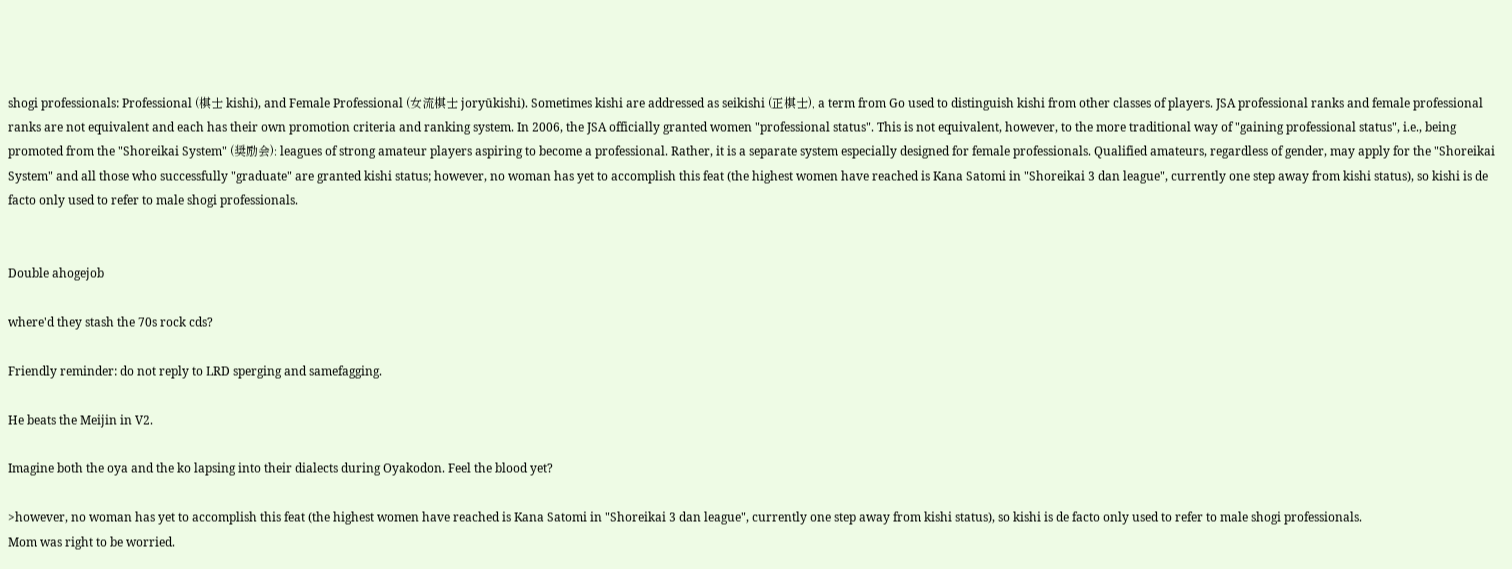shogi professionals: Professional (棋士 kishi), and Female Professional (女流棋士 joryūkishi). Sometimes kishi are addressed as seikishi (正棋士), a term from Go used to distinguish kishi from other classes of players. JSA professional ranks and female professional ranks are not equivalent and each has their own promotion criteria and ranking system. In 2006, the JSA officially granted women "professional status". This is not equivalent, however, to the more traditional way of "gaining professional status", i.e., being promoted from the "Shoreikai System" (奨励会): leagues of strong amateur players aspiring to become a professional. Rather, it is a separate system especially designed for female professionals. Qualified amateurs, regardless of gender, may apply for the "Shoreikai System" and all those who successfully "graduate" are granted kishi status; however, no woman has yet to accomplish this feat (the highest women have reached is Kana Satomi in "Shoreikai 3 dan league", currently one step away from kishi status), so kishi is de facto only used to refer to male shogi professionals.


Double ahogejob

where'd they stash the 70s rock cds?

Friendly reminder: do not reply to LRD sperging and samefagging.

He beats the Meijin in V2.

Imagine both the oya and the ko lapsing into their dialects during Oyakodon. Feel the blood yet?

>however, no woman has yet to accomplish this feat (the highest women have reached is Kana Satomi in "Shoreikai 3 dan league", currently one step away from kishi status), so kishi is de facto only used to refer to male shogi professionals.
Mom was right to be worried.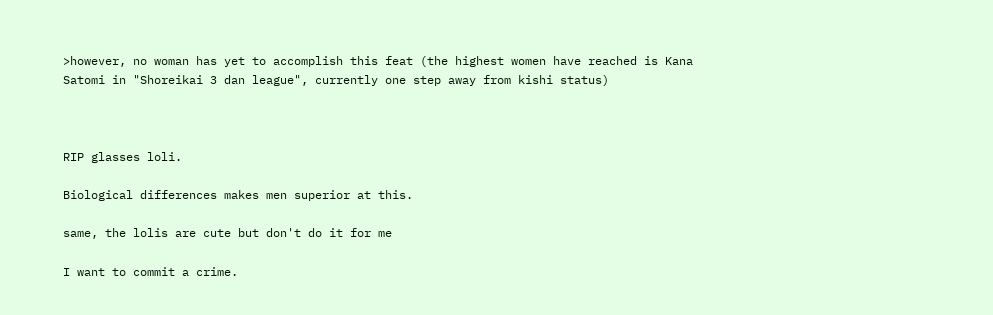>however, no woman has yet to accomplish this feat (the highest women have reached is Kana Satomi in "Shoreikai 3 dan league", currently one step away from kishi status)



RIP glasses loli.

Biological differences makes men superior at this.

same, the lolis are cute but don't do it for me

I want to commit a crime.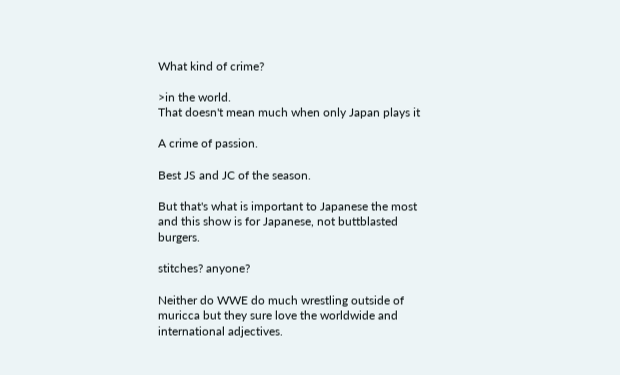What kind of crime?

>in the world.
That doesn't mean much when only Japan plays it

A crime of passion.

Best JS and JC of the season.

But that's what is important to Japanese the most and this show is for Japanese, not buttblasted burgers.

stitches? anyone?

Neither do WWE do much wrestling outside of muricca but they sure love the worldwide and international adjectives.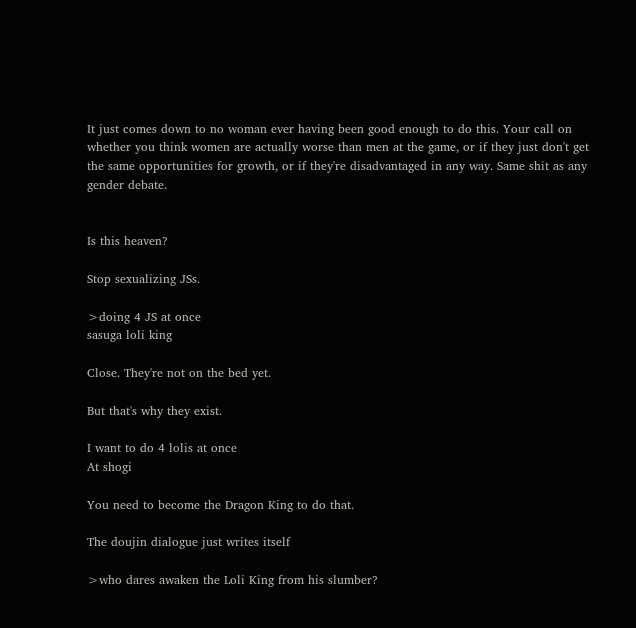It just comes down to no woman ever having been good enough to do this. Your call on whether you think women are actually worse than men at the game, or if they just don't get the same opportunities for growth, or if they're disadvantaged in any way. Same shit as any gender debate.


Is this heaven?

Stop sexualizing JSs.

>doing 4 JS at once
sasuga loli king

Close. They're not on the bed yet.

But that's why they exist.

I want to do 4 lolis at once
At shogi

You need to become the Dragon King to do that.

The doujin dialogue just writes itself

>who dares awaken the Loli King from his slumber?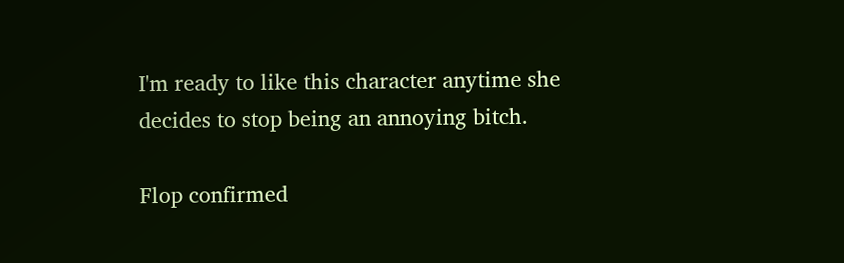I'm ready to like this character anytime she decides to stop being an annoying bitch.

Flop confirmed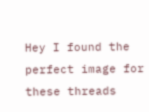Hey I found the perfect image for these threads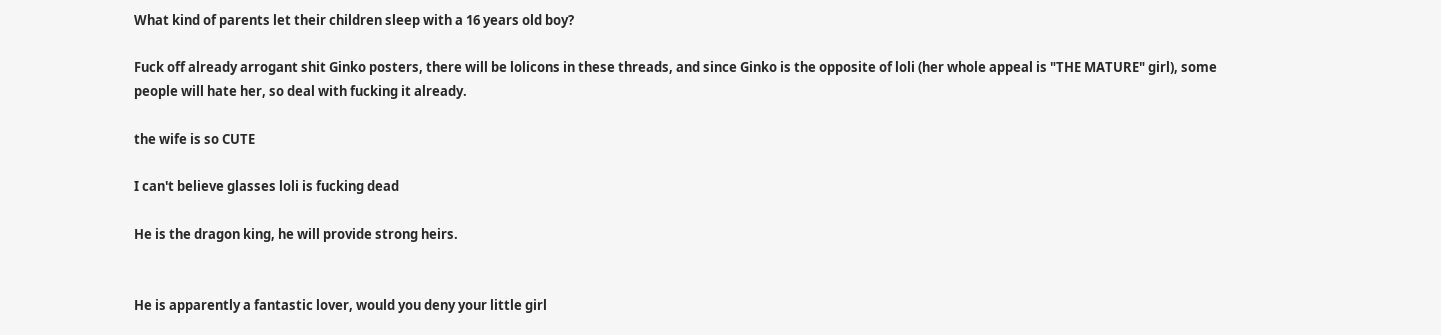What kind of parents let their children sleep with a 16 years old boy?

Fuck off already arrogant shit Ginko posters, there will be lolicons in these threads, and since Ginko is the opposite of loli (her whole appeal is "THE MATURE" girl), some people will hate her, so deal with fucking it already.

the wife is so CUTE

I can't believe glasses loli is fucking dead

He is the dragon king, he will provide strong heirs.


He is apparently a fantastic lover, would you deny your little girl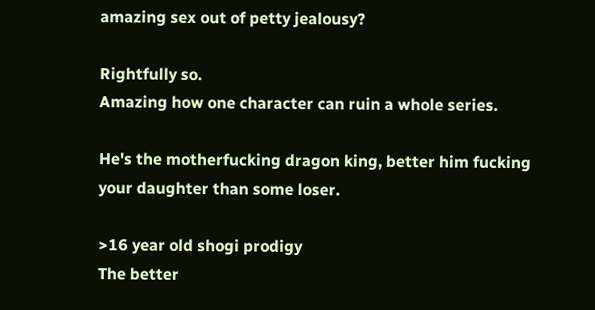amazing sex out of petty jealousy?

Rightfully so.
Amazing how one character can ruin a whole series.

He's the motherfucking dragon king, better him fucking your daughter than some loser.

>16 year old shogi prodigy
The better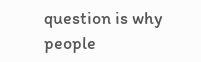question is why people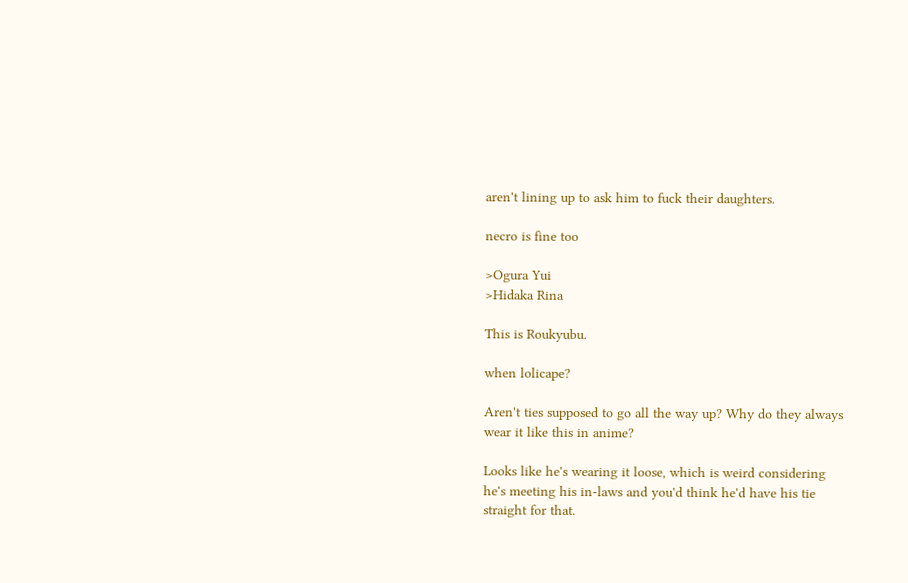aren't lining up to ask him to fuck their daughters.

necro is fine too

>Ogura Yui
>Hidaka Rina

This is Roukyubu.

when lolicape?

Aren't ties supposed to go all the way up? Why do they always wear it like this in anime?

Looks like he's wearing it loose, which is weird considering he's meeting his in-laws and you'd think he'd have his tie straight for that.